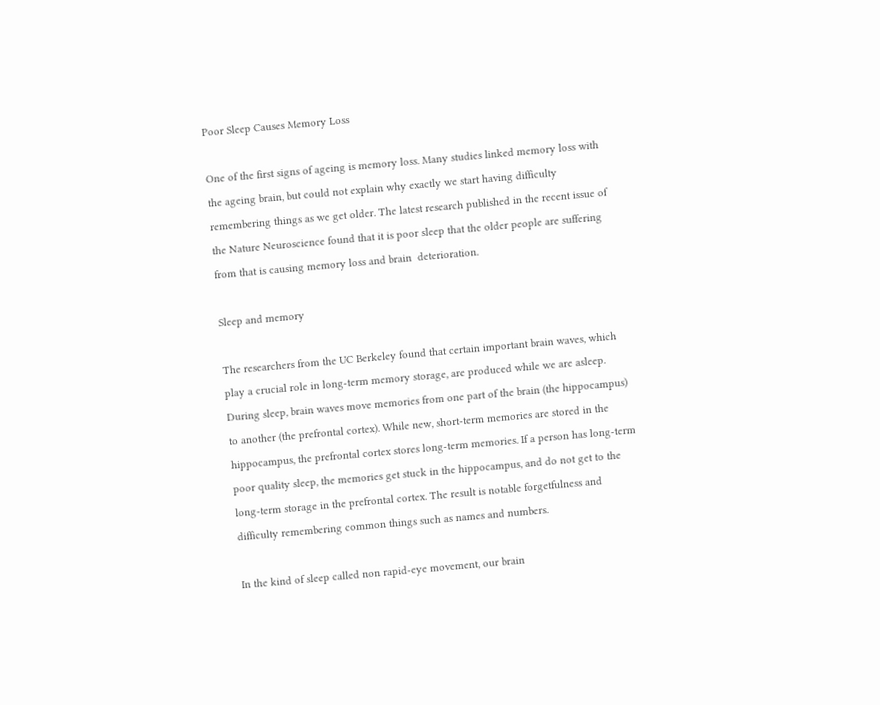Poor Sleep Causes Memory Loss

One of the first signs of ageing is memory loss. Many studies linked memory loss with the ageing brain, but could not explain why exactly we start having difficulty remembering things as we get older. The latest research published in the recent issue of the Nature Neuroscience found that it is poor sleep that the older people are suffering from that is causing memory loss and brain  deterioration.

Sleep and memory

The researchers from the UC Berkeley found that certain important brain waves, which play a crucial role in long-term memory storage, are produced while we are asleep. During sleep, brain waves move memories from one part of the brain (the hippocampus) to another (the prefrontal cortex). While new, short-term memories are stored in the hippocampus, the prefrontal cortex stores long-term memories. If a person has long-term poor quality sleep, the memories get stuck in the hippocampus, and do not get to the long-term storage in the prefrontal cortex. The result is notable forgetfulness and difficulty remembering common things such as names and numbers.

In the kind of sleep called non rapid-eye movement, our brain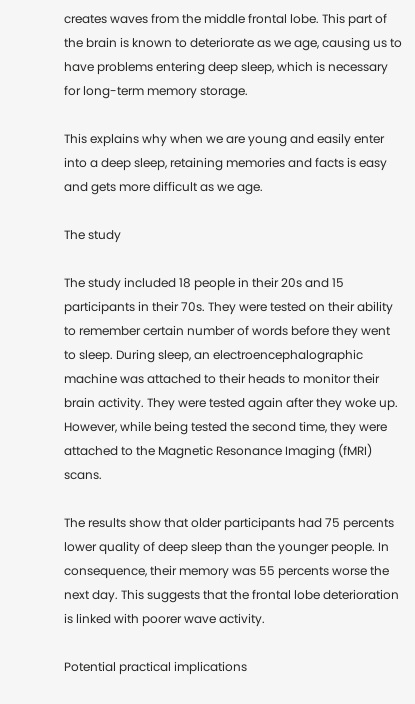creates waves from the middle frontal lobe. This part of the brain is known to deteriorate as we age, causing us to have problems entering deep sleep, which is necessary for long-term memory storage.

This explains why when we are young and easily enter into a deep sleep, retaining memories and facts is easy and gets more difficult as we age.

The study

The study included 18 people in their 20s and 15 participants in their 70s. They were tested on their ability to remember certain number of words before they went to sleep. During sleep, an electroencephalographic machine was attached to their heads to monitor their brain activity. They were tested again after they woke up. However, while being tested the second time, they were attached to the Magnetic Resonance Imaging (fMRI) scans.

The results show that older participants had 75 percents lower quality of deep sleep than the younger people. In consequence, their memory was 55 percents worse the next day. This suggests that the frontal lobe deterioration is linked with poorer wave activity.

Potential practical implications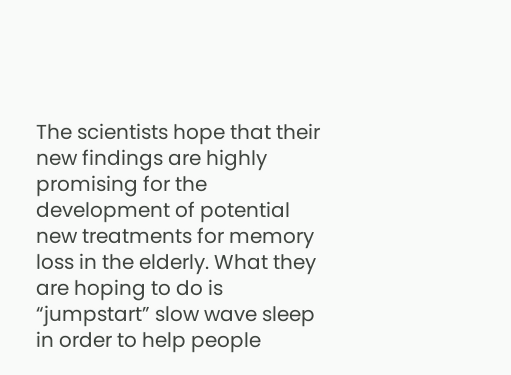The scientists hope that their new findings are highly promising for the development of potential new treatments for memory loss in the elderly. What they are hoping to do is “jumpstart” slow wave sleep in order to help people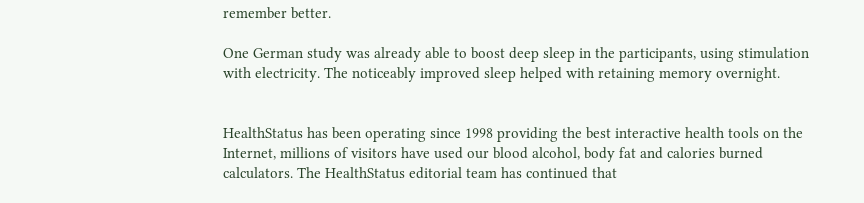remember better.

One German study was already able to boost deep sleep in the participants, using stimulation with electricity. The noticeably improved sleep helped with retaining memory overnight.


HealthStatus has been operating since 1998 providing the best interactive health tools on the Internet, millions of visitors have used our blood alcohol, body fat and calories burned calculators. The HealthStatus editorial team has continued that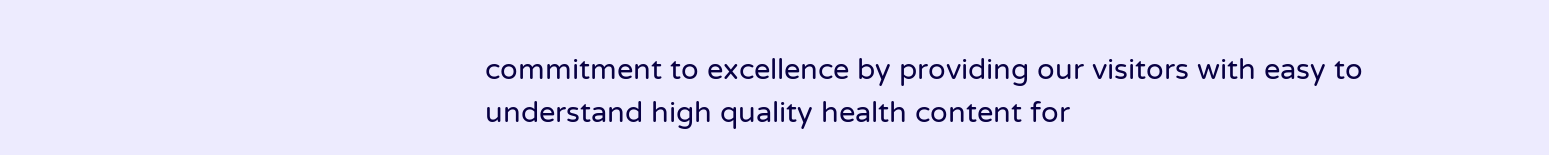commitment to excellence by providing our visitors with easy to understand high quality health content for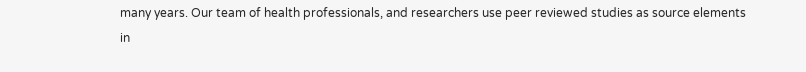many years. Our team of health professionals, and researchers use peer reviewed studies as source elements in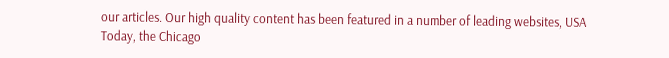our articles. Our high quality content has been featured in a number of leading websites, USA Today, the Chicago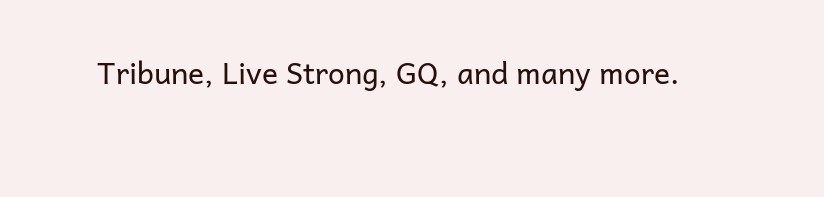Tribune, Live Strong, GQ, and many more.